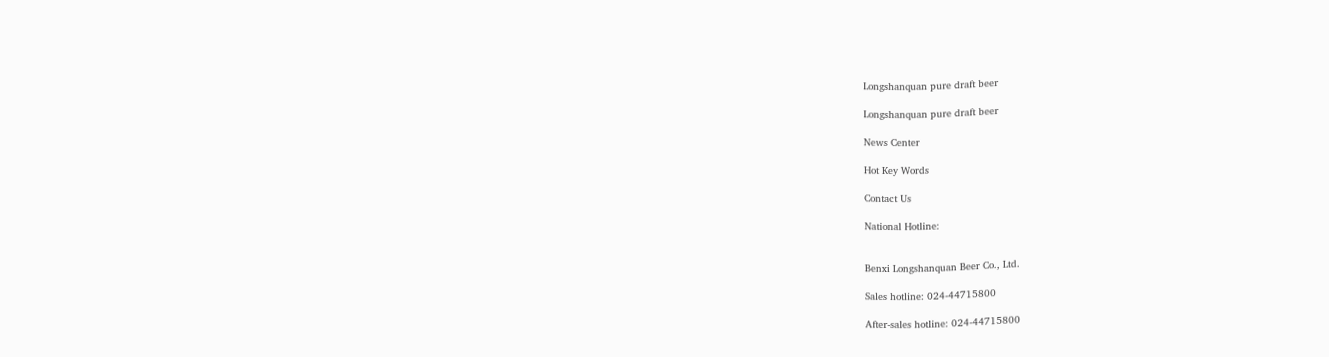Longshanquan pure draft beer

Longshanquan pure draft beer

News Center

Hot Key Words

Contact Us

National Hotline:


Benxi Longshanquan Beer Co., Ltd.

Sales hotline: 024-44715800

After-sales hotline: 024-44715800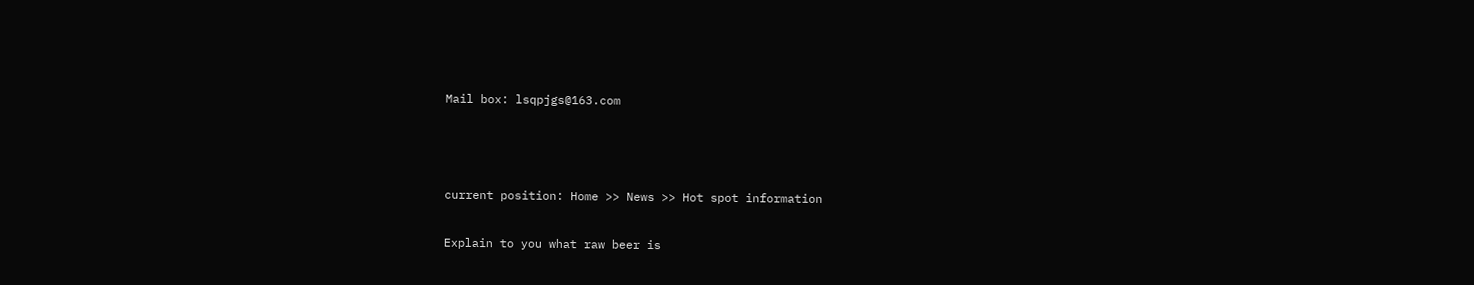Mail box: lsqpjgs@163.com



current position: Home >> News >> Hot spot information

Explain to you what raw beer is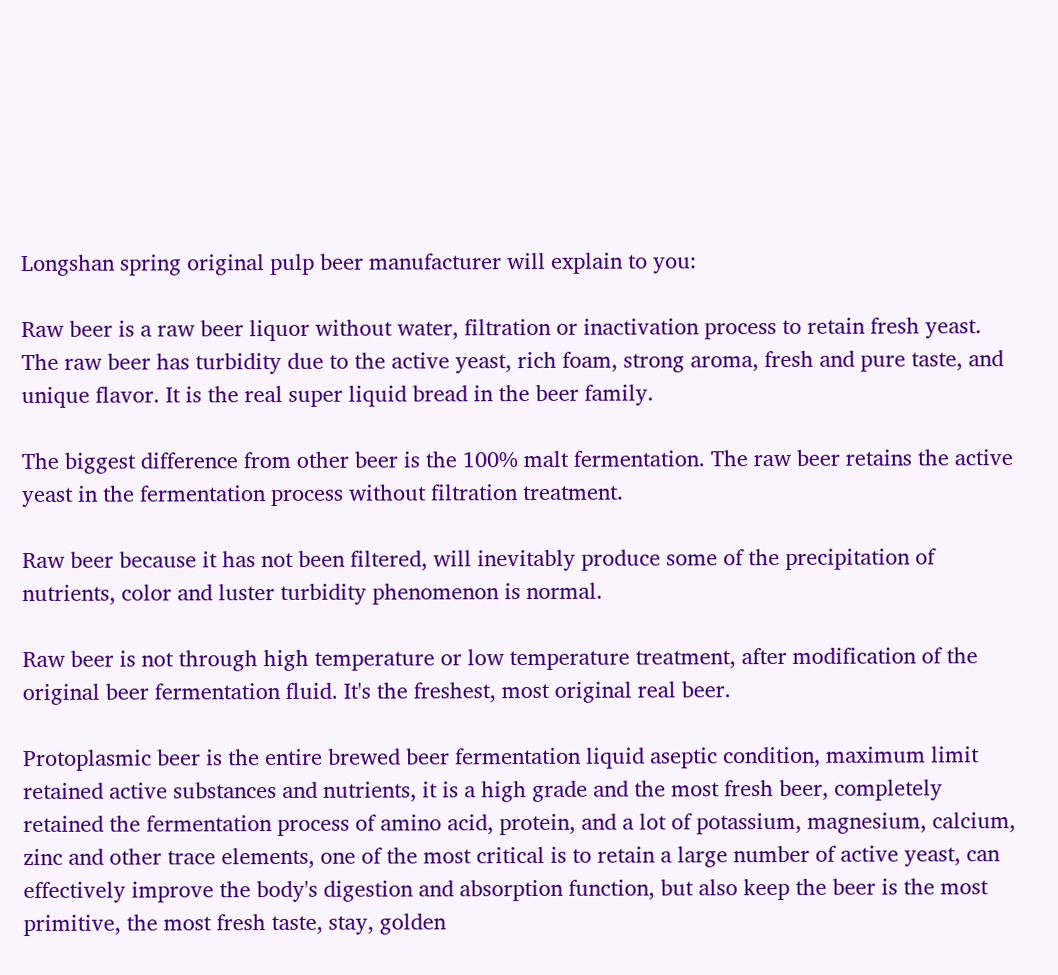Longshan spring original pulp beer manufacturer will explain to you:

Raw beer is a raw beer liquor without water, filtration or inactivation process to retain fresh yeast. The raw beer has turbidity due to the active yeast, rich foam, strong aroma, fresh and pure taste, and unique flavor. It is the real super liquid bread in the beer family.

The biggest difference from other beer is the 100% malt fermentation. The raw beer retains the active yeast in the fermentation process without filtration treatment.

Raw beer because it has not been filtered, will inevitably produce some of the precipitation of nutrients, color and luster turbidity phenomenon is normal.

Raw beer is not through high temperature or low temperature treatment, after modification of the original beer fermentation fluid. It's the freshest, most original real beer.

Protoplasmic beer is the entire brewed beer fermentation liquid aseptic condition, maximum limit retained active substances and nutrients, it is a high grade and the most fresh beer, completely retained the fermentation process of amino acid, protein, and a lot of potassium, magnesium, calcium, zinc and other trace elements, one of the most critical is to retain a large number of active yeast, can effectively improve the body's digestion and absorption function, but also keep the beer is the most primitive, the most fresh taste, stay, golden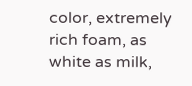color, extremely rich foam, as white as milk,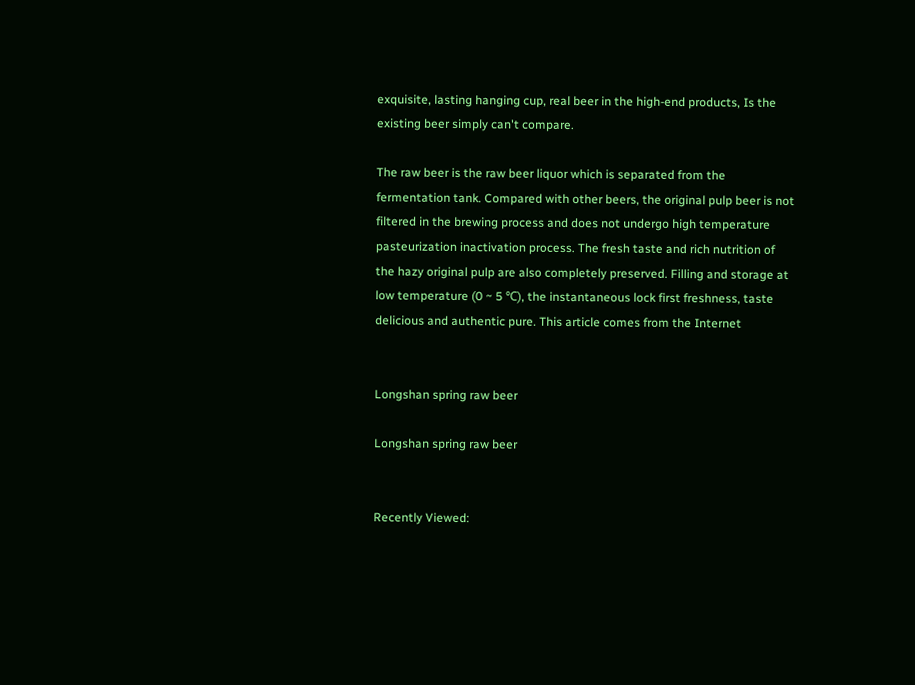exquisite, lasting hanging cup, real beer in the high-end products, Is the existing beer simply can't compare.

The raw beer is the raw beer liquor which is separated from the fermentation tank. Compared with other beers, the original pulp beer is not filtered in the brewing process and does not undergo high temperature pasteurization inactivation process. The fresh taste and rich nutrition of the hazy original pulp are also completely preserved. Filling and storage at low temperature (0 ~ 5 ℃), the instantaneous lock first freshness, taste delicious and authentic pure. This article comes from the Internet


Longshan spring raw beer

Longshan spring raw beer


Recently Viewed: